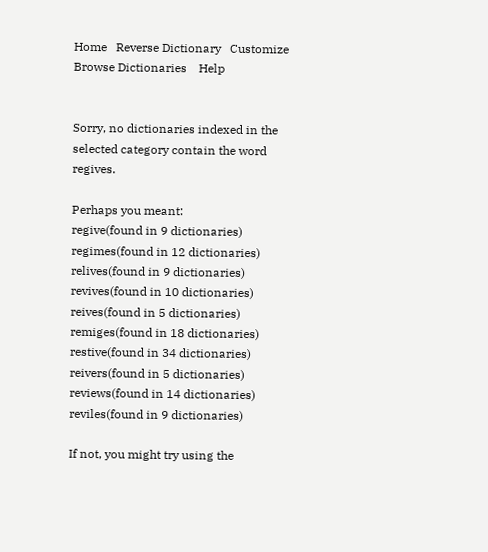Home   Reverse Dictionary   Customize   Browse Dictionaries    Help


Sorry, no dictionaries indexed in the selected category contain the word regives.

Perhaps you meant:
regive(found in 9 dictionaries)
regimes(found in 12 dictionaries)
relives(found in 9 dictionaries)
revives(found in 10 dictionaries)
reives(found in 5 dictionaries)
remiges(found in 18 dictionaries)
restive(found in 34 dictionaries)
reivers(found in 5 dictionaries)
reviews(found in 14 dictionaries)
reviles(found in 9 dictionaries)

If not, you might try using the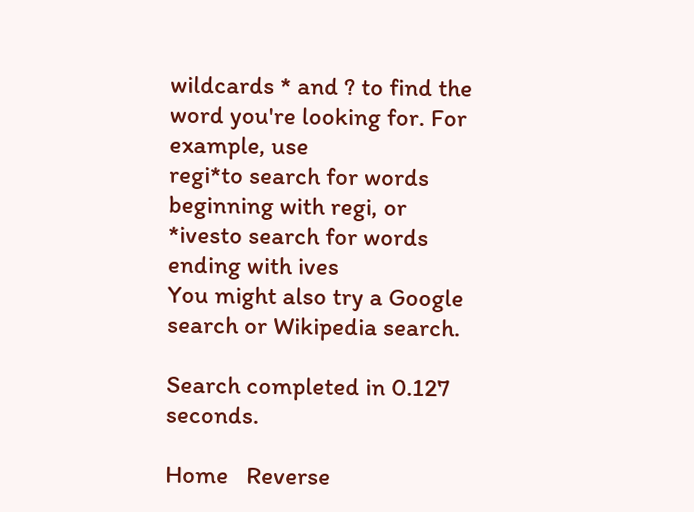wildcards * and ? to find the word you're looking for. For example, use
regi*to search for words beginning with regi, or
*ivesto search for words ending with ives
You might also try a Google search or Wikipedia search.

Search completed in 0.127 seconds.

Home   Reverse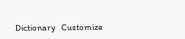Dictionary   Customize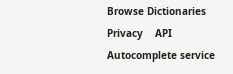Browse Dictionaries    Privacy    API    Autocomplete service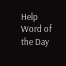Help    Word of the Day